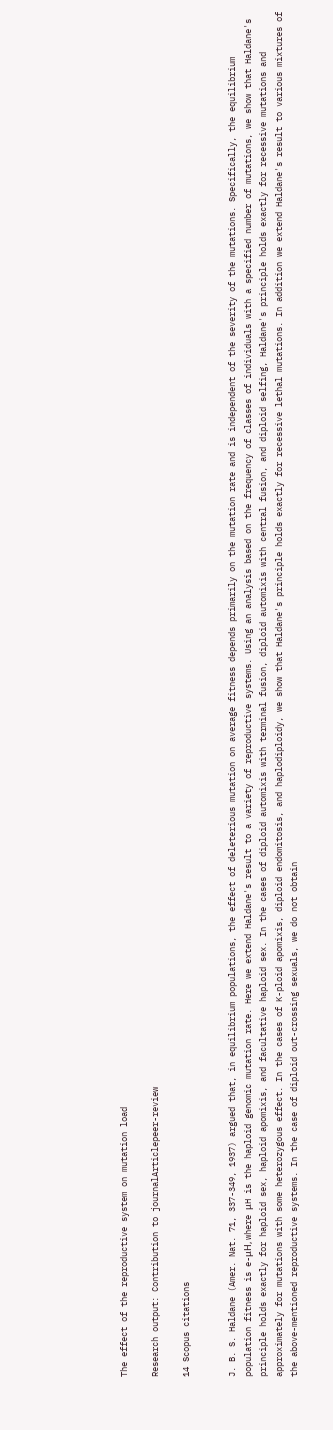The effect of the reproductive system on mutation load

Research output: Contribution to journalArticlepeer-review

14 Scopus citations


J. B. S. Haldane (Amer. Nat. 71, 337-349, 1937) argued that, in equilibrium populations, the effect of deleterious mutation on average fitness depends primarily on the mutation rate and is independent of the severity of the mutations. Specifically, the equilibrium population fitness is e-μH, where μH is the haploid genomic mutation rate. Here we extend Haldane's result to a variety of reproductive systems. Using an analysis based on the frequency of classes of individuals with a specified number of mutations, we show that Haldane's principle holds exactly for haploid sex, haploid apomixis, and facultative haploid sex. In the cases of diploid automixis with terminal fusion, diploid automixis with central fusion, and diploid selfing, Haldane's principle holds exactly for recessive mutations and approximately for mutations with some heterozygous effect. In the cases of K-ploid apomixis, diploid endomitosis, and haplodiploidy, we show that Haldane's principle holds exactly for recessive lethal mutations. In addition we extend Haldane's result to various mixtures of the above-mentioned reproductive systems. In the case of diploid out-crossing sexuals, we do not obtain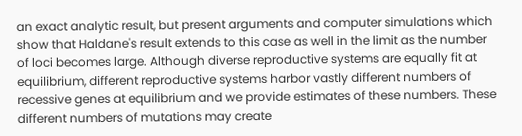an exact analytic result, but present arguments and computer simulations which show that Haldane's result extends to this case as well in the limit as the number of loci becomes large. Although diverse reproductive systems are equally fit at equilibrium, different reproductive systems harbor vastly different numbers of recessive genes at equilibrium and we provide estimates of these numbers. These different numbers of mutations may create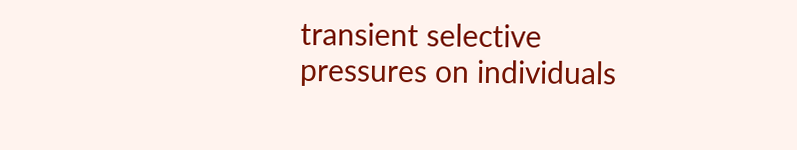transient selective pressures on individuals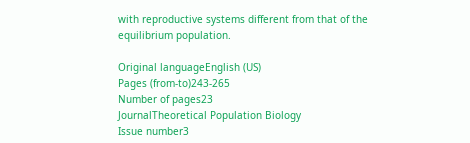with reproductive systems different from that of the equilibrium population.

Original languageEnglish (US)
Pages (from-to)243-265
Number of pages23
JournalTheoretical Population Biology
Issue number3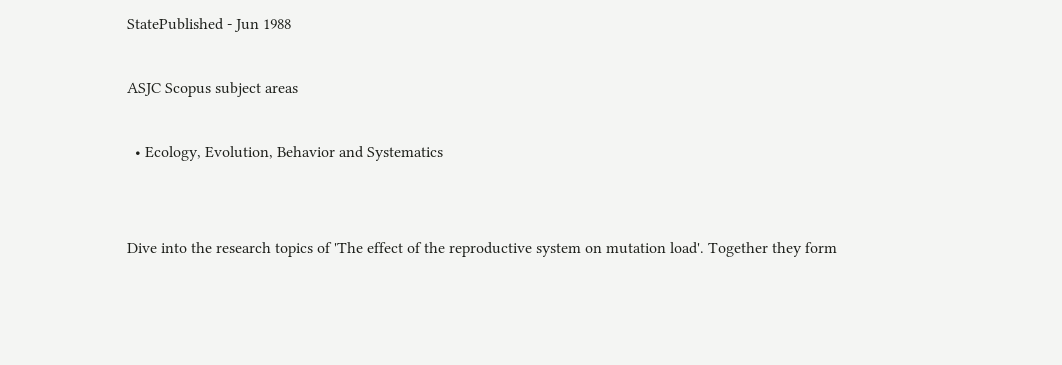StatePublished - Jun 1988

ASJC Scopus subject areas

  • Ecology, Evolution, Behavior and Systematics


Dive into the research topics of 'The effect of the reproductive system on mutation load'. Together they form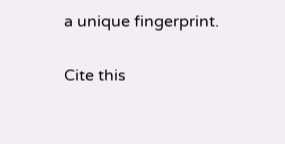a unique fingerprint.

Cite this